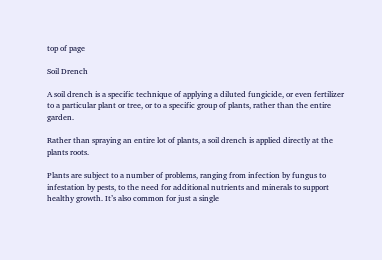top of page

Soil Drench

A soil drench is a specific technique of applying a diluted fungicide, or even fertilizer to a particular plant or tree, or to a specific group of plants, rather than the entire garden.

Rather than spraying an entire lot of plants, a soil drench is applied directly at the plants roots.

Plants are subject to a number of problems, ranging from infection by fungus to infestation by pests, to the need for additional nutrients and minerals to support healthy growth. It’s also common for just a single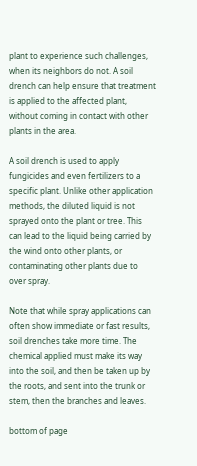plant to experience such challenges, when its neighbors do not. A soil drench can help ensure that treatment is applied to the affected plant, without coming in contact with other plants in the area.

A soil drench is used to apply fungicides and even fertilizers to a specific plant. Unlike other application methods, the diluted liquid is not sprayed onto the plant or tree. This can lead to the liquid being carried by the wind onto other plants, or contaminating other plants due to over spray.

Note that while spray applications can often show immediate or fast results, soil drenches take more time. The chemical applied must make its way into the soil, and then be taken up by the roots, and sent into the trunk or stem, then the branches and leaves.

bottom of page